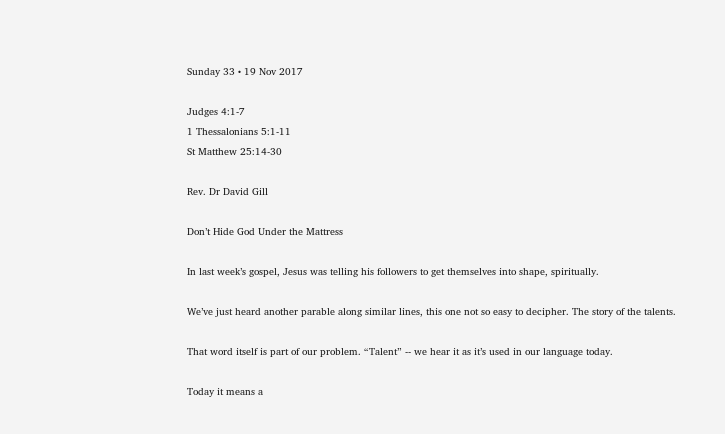Sunday 33 • 19 Nov 2017

Judges 4:1-7
1 Thessalonians 5:1-11
St Matthew 25:14-30

Rev. Dr David Gill

Don’t Hide God Under the Mattress

In last week’s gospel, Jesus was telling his followers to get themselves into shape, spiritually.

We’ve just heard another parable along similar lines, this one not so easy to decipher. The story of the talents.

That word itself is part of our problem. “Talent” -- we hear it as it’s used in our language today.

Today it means a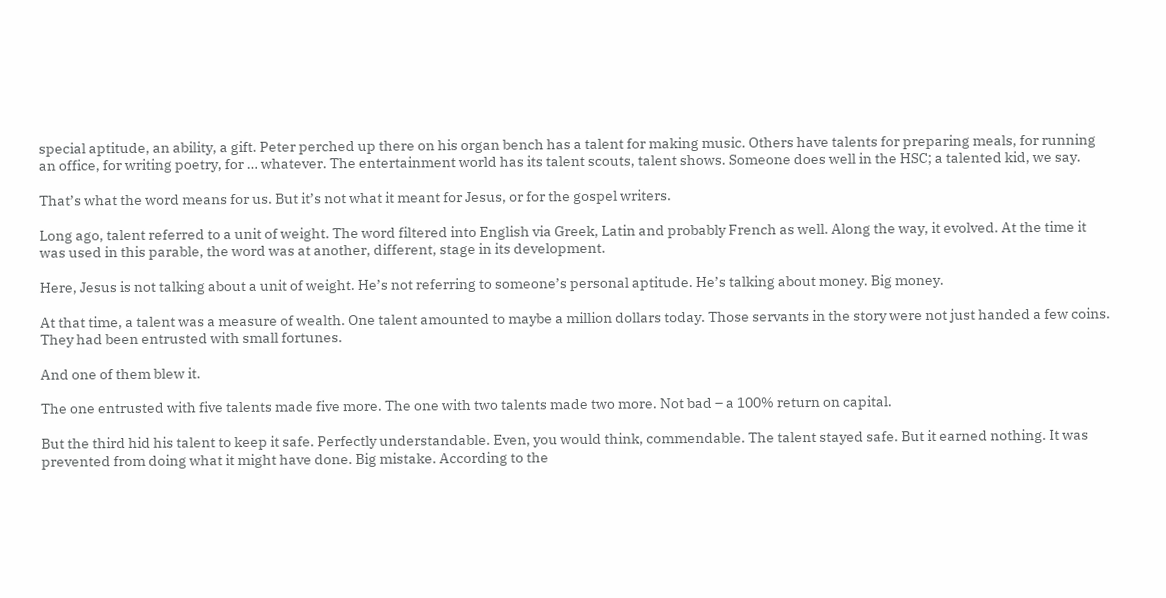special aptitude, an ability, a gift. Peter perched up there on his organ bench has a talent for making music. Others have talents for preparing meals, for running an office, for writing poetry, for … whatever. The entertainment world has its talent scouts, talent shows. Someone does well in the HSC; a talented kid, we say.

That’s what the word means for us. But it’s not what it meant for Jesus, or for the gospel writers.

Long ago, talent referred to a unit of weight. The word filtered into English via Greek, Latin and probably French as well. Along the way, it evolved. At the time it was used in this parable, the word was at another, different, stage in its development.

Here, Jesus is not talking about a unit of weight. He’s not referring to someone’s personal aptitude. He’s talking about money. Big money.

At that time, a talent was a measure of wealth. One talent amounted to maybe a million dollars today. Those servants in the story were not just handed a few coins. They had been entrusted with small fortunes.

And one of them blew it.

The one entrusted with five talents made five more. The one with two talents made two more. Not bad – a 100% return on capital.

But the third hid his talent to keep it safe. Perfectly understandable. Even, you would think, commendable. The talent stayed safe. But it earned nothing. It was prevented from doing what it might have done. Big mistake. According to the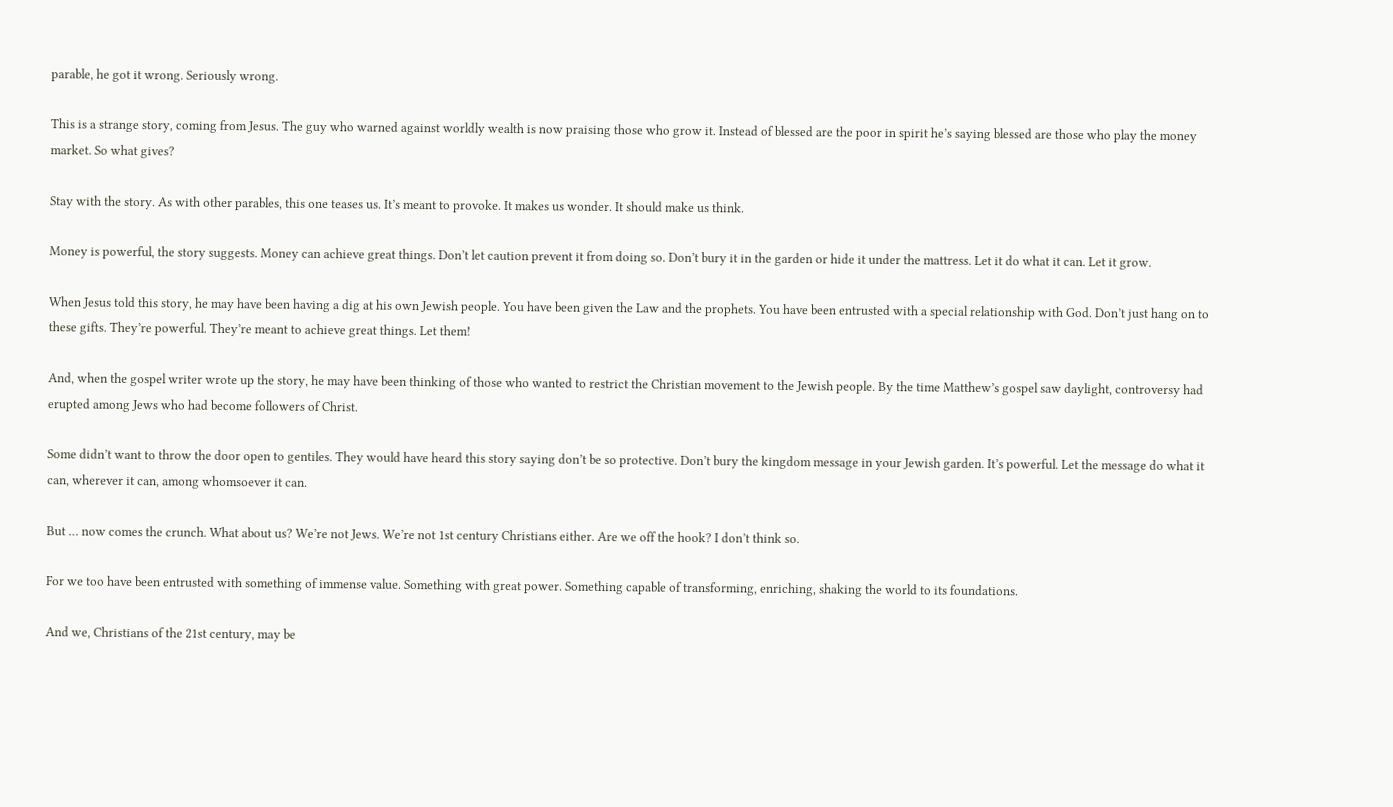parable, he got it wrong. Seriously wrong.

This is a strange story, coming from Jesus. The guy who warned against worldly wealth is now praising those who grow it. Instead of blessed are the poor in spirit he’s saying blessed are those who play the money market. So what gives?

Stay with the story. As with other parables, this one teases us. It’s meant to provoke. It makes us wonder. It should make us think.

Money is powerful, the story suggests. Money can achieve great things. Don’t let caution prevent it from doing so. Don’t bury it in the garden or hide it under the mattress. Let it do what it can. Let it grow.

When Jesus told this story, he may have been having a dig at his own Jewish people. You have been given the Law and the prophets. You have been entrusted with a special relationship with God. Don’t just hang on to these gifts. They’re powerful. They’re meant to achieve great things. Let them!

And, when the gospel writer wrote up the story, he may have been thinking of those who wanted to restrict the Christian movement to the Jewish people. By the time Matthew’s gospel saw daylight, controversy had erupted among Jews who had become followers of Christ.

Some didn’t want to throw the door open to gentiles. They would have heard this story saying don’t be so protective. Don’t bury the kingdom message in your Jewish garden. It’s powerful. Let the message do what it can, wherever it can, among whomsoever it can.

But … now comes the crunch. What about us? We’re not Jews. We’re not 1st century Christians either. Are we off the hook? I don’t think so.

For we too have been entrusted with something of immense value. Something with great power. Something capable of transforming, enriching, shaking the world to its foundations.

And we, Christians of the 21st century, may be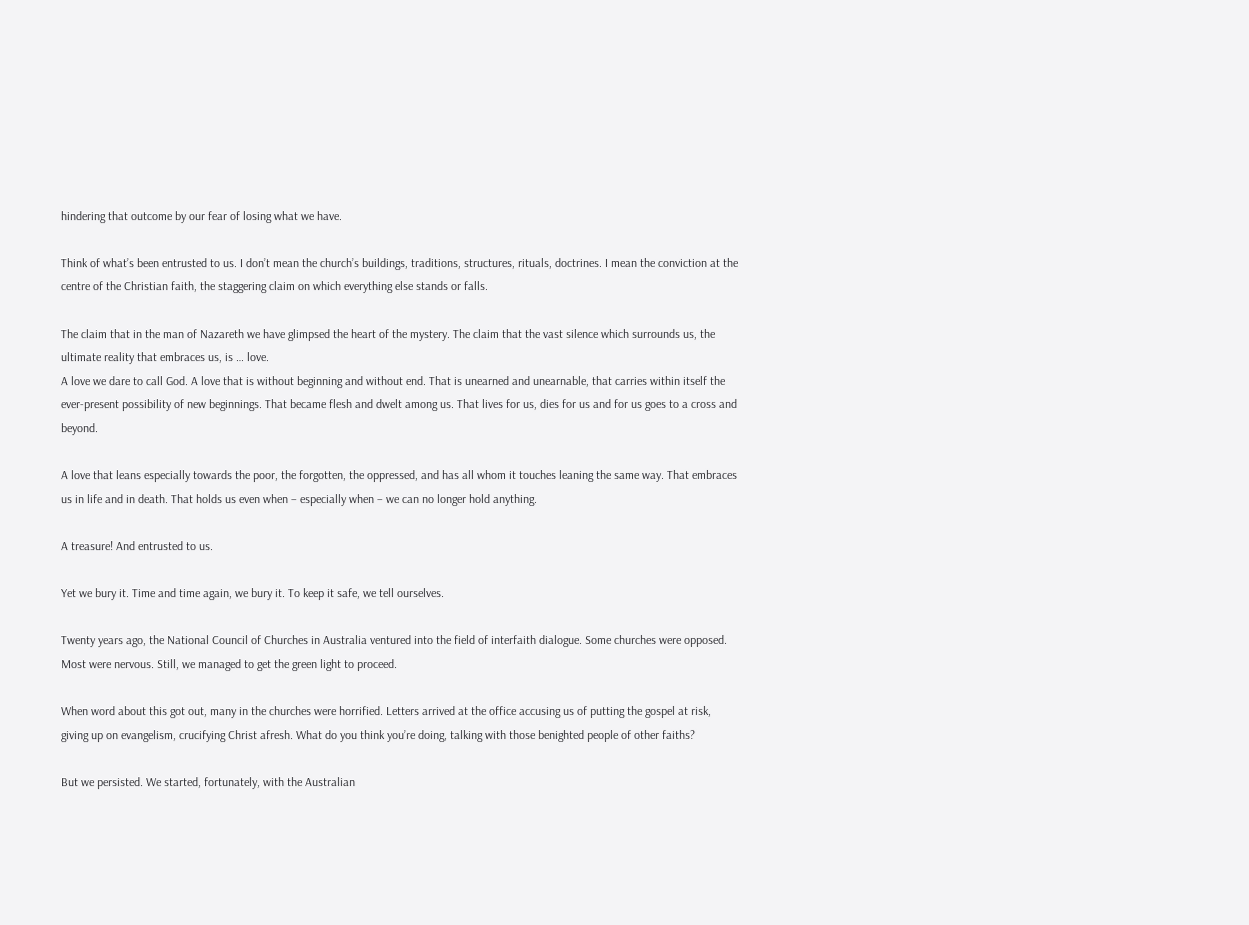hindering that outcome by our fear of losing what we have.

Think of what’s been entrusted to us. I don’t mean the church’s buildings, traditions, structures, rituals, doctrines. I mean the conviction at the centre of the Christian faith, the staggering claim on which everything else stands or falls.

The claim that in the man of Nazareth we have glimpsed the heart of the mystery. The claim that the vast silence which surrounds us, the ultimate reality that embraces us, is … love.
A love we dare to call God. A love that is without beginning and without end. That is unearned and unearnable, that carries within itself the ever-present possibility of new beginnings. That became flesh and dwelt among us. That lives for us, dies for us and for us goes to a cross and beyond.

A love that leans especially towards the poor, the forgotten, the oppressed, and has all whom it touches leaning the same way. That embraces us in life and in death. That holds us even when – especially when – we can no longer hold anything.

A treasure! And entrusted to us.

Yet we bury it. Time and time again, we bury it. To keep it safe, we tell ourselves.

Twenty years ago, the National Council of Churches in Australia ventured into the field of interfaith dialogue. Some churches were opposed. Most were nervous. Still, we managed to get the green light to proceed.

When word about this got out, many in the churches were horrified. Letters arrived at the office accusing us of putting the gospel at risk, giving up on evangelism, crucifying Christ afresh. What do you think you’re doing, talking with those benighted people of other faiths?

But we persisted. We started, fortunately, with the Australian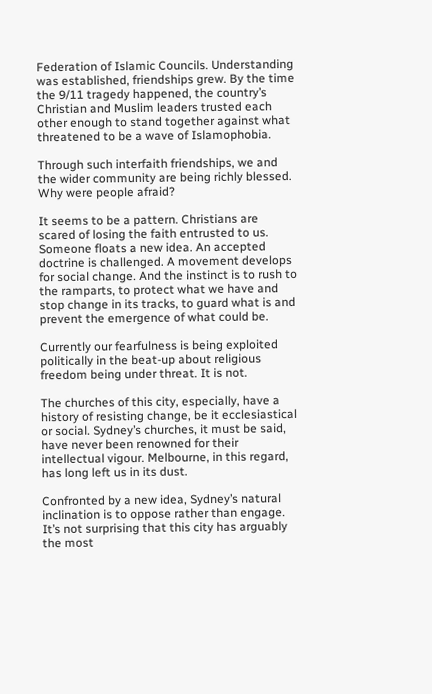Federation of Islamic Councils. Understanding was established, friendships grew. By the time the 9/11 tragedy happened, the country’s Christian and Muslim leaders trusted each other enough to stand together against what threatened to be a wave of Islamophobia.

Through such interfaith friendships, we and the wider community are being richly blessed. Why were people afraid?

It seems to be a pattern. Christians are scared of losing the faith entrusted to us. Someone floats a new idea. An accepted doctrine is challenged. A movement develops for social change. And the instinct is to rush to the ramparts, to protect what we have and stop change in its tracks, to guard what is and prevent the emergence of what could be.

Currently our fearfulness is being exploited politically in the beat-up about religious freedom being under threat. It is not.

The churches of this city, especially, have a history of resisting change, be it ecclesiastical or social. Sydney’s churches, it must be said, have never been renowned for their intellectual vigour. Melbourne, in this regard, has long left us in its dust.

Confronted by a new idea, Sydney’s natural inclination is to oppose rather than engage. It’s not surprising that this city has arguably the most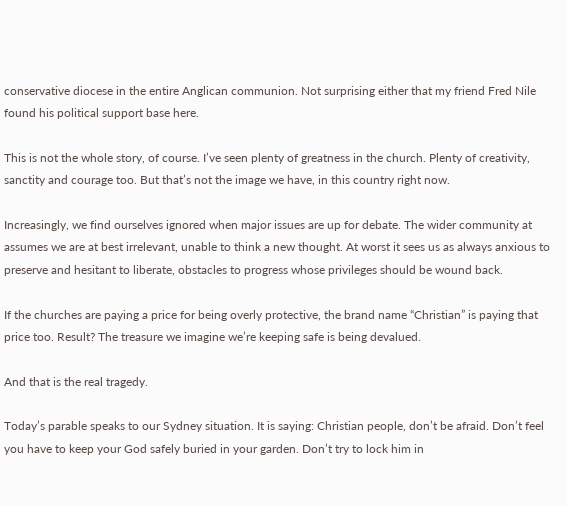conservative diocese in the entire Anglican communion. Not surprising either that my friend Fred Nile found his political support base here.

This is not the whole story, of course. I’ve seen plenty of greatness in the church. Plenty of creativity, sanctity and courage too. But that’s not the image we have, in this country right now.

Increasingly, we find ourselves ignored when major issues are up for debate. The wider community at assumes we are at best irrelevant, unable to think a new thought. At worst it sees us as always anxious to preserve and hesitant to liberate, obstacles to progress whose privileges should be wound back.

If the churches are paying a price for being overly protective, the brand name “Christian” is paying that price too. Result? The treasure we imagine we’re keeping safe is being devalued.

And that is the real tragedy.

Today’s parable speaks to our Sydney situation. It is saying: Christian people, don’t be afraid. Don’t feel you have to keep your God safely buried in your garden. Don’t try to lock him in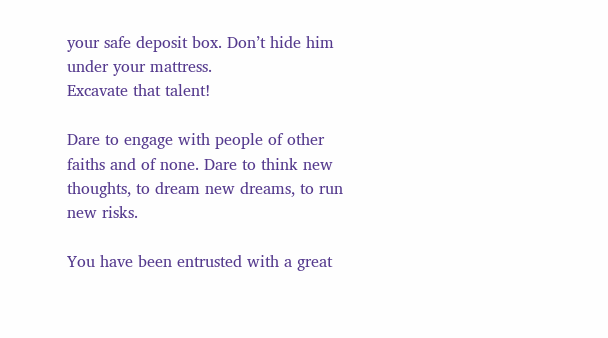your safe deposit box. Don’t hide him under your mattress.
Excavate that talent!

Dare to engage with people of other faiths and of none. Dare to think new thoughts, to dream new dreams, to run new risks.

You have been entrusted with a great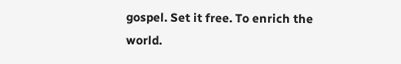gospel. Set it free. To enrich the world.